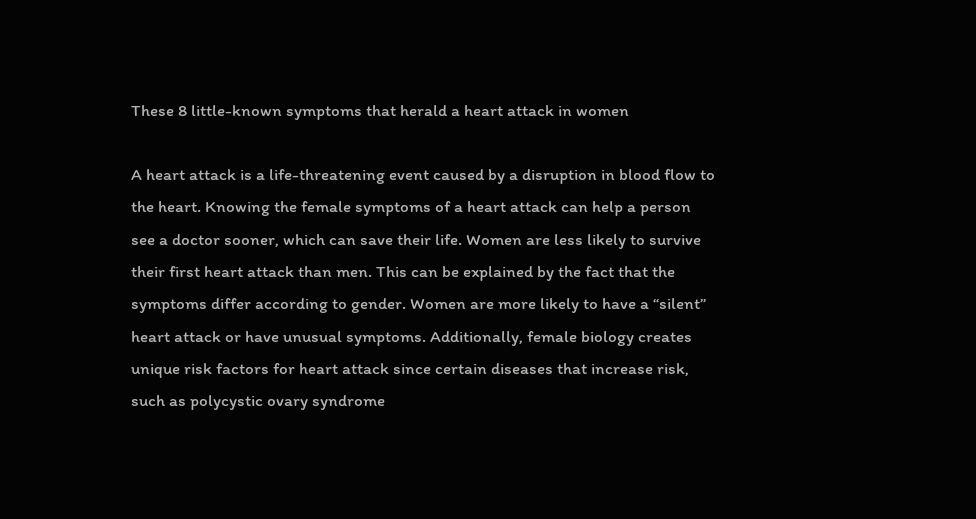These 8 little-known symptoms that herald a heart attack in women

A heart attack is a life-threatening event caused by a disruption in blood flow to the heart. Knowing the female symptoms of a heart attack can help a person see a doctor sooner, which can save their life. Women are less likely to survive their first heart attack than men. This can be explained by the fact that the symptoms differ according to gender. Women are more likely to have a “silent” heart attack or have unusual symptoms. Additionally, female biology creates unique risk factors for heart attack since certain diseases that increase risk, such as polycystic ovary syndrome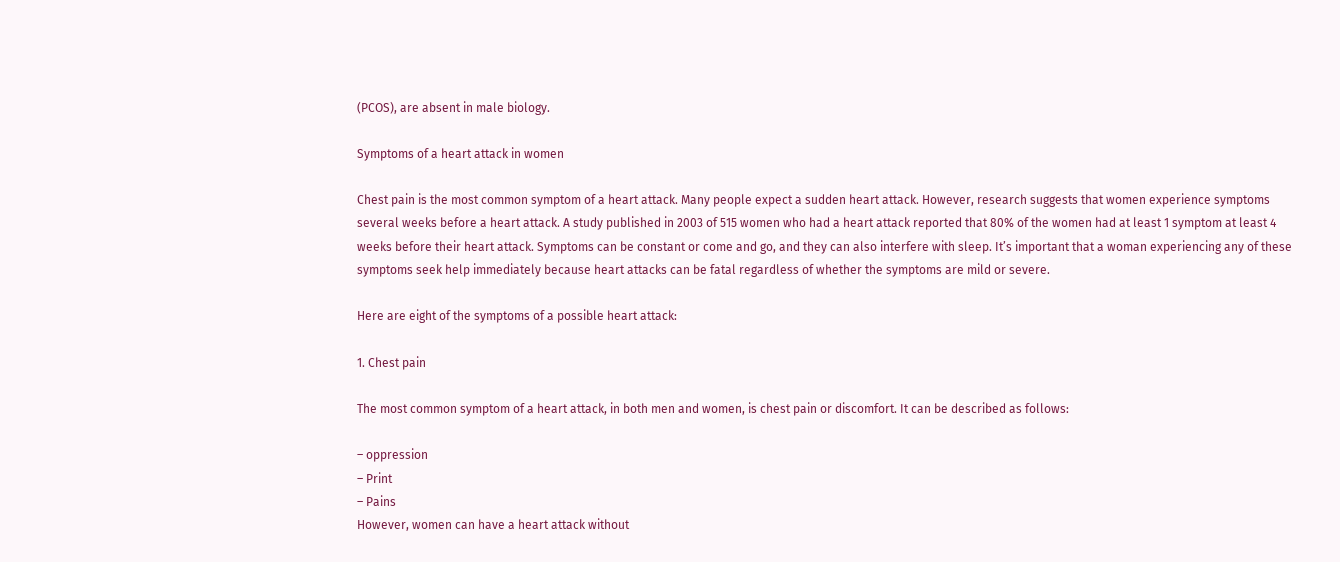(PCOS), are absent in male biology.

Symptoms of a heart attack in women

Chest pain is the most common symptom of a heart attack. Many people expect a sudden heart attack. However, research suggests that women experience symptoms several weeks before a heart attack. A study published in 2003 of 515 women who had a heart attack reported that 80% of the women had at least 1 symptom at least 4 weeks before their heart attack. Symptoms can be constant or come and go, and they can also interfere with sleep. It’s important that a woman experiencing any of these symptoms seek help immediately because heart attacks can be fatal regardless of whether the symptoms are mild or severe.

Here are eight of the symptoms of a possible heart attack:

1. Chest pain

The most common symptom of a heart attack, in both men and women, is chest pain or discomfort. It can be described as follows:

– oppression
– Print
– Pains
However, women can have a heart attack without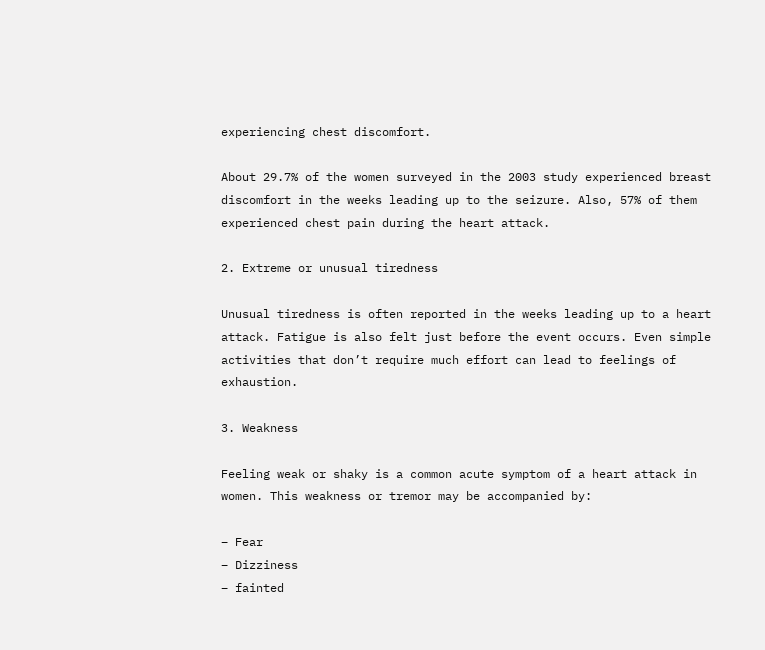experiencing chest discomfort.

About 29.7% of the women surveyed in the 2003 study experienced breast discomfort in the weeks leading up to the seizure. Also, 57% of them experienced chest pain during the heart attack.

2. Extreme or unusual tiredness

Unusual tiredness is often reported in the weeks leading up to a heart attack. Fatigue is also felt just before the event occurs. Even simple activities that don’t require much effort can lead to feelings of exhaustion.

3. Weakness

Feeling weak or shaky is a common acute symptom of a heart attack in women. This weakness or tremor may be accompanied by:

– Fear
– Dizziness
– fainted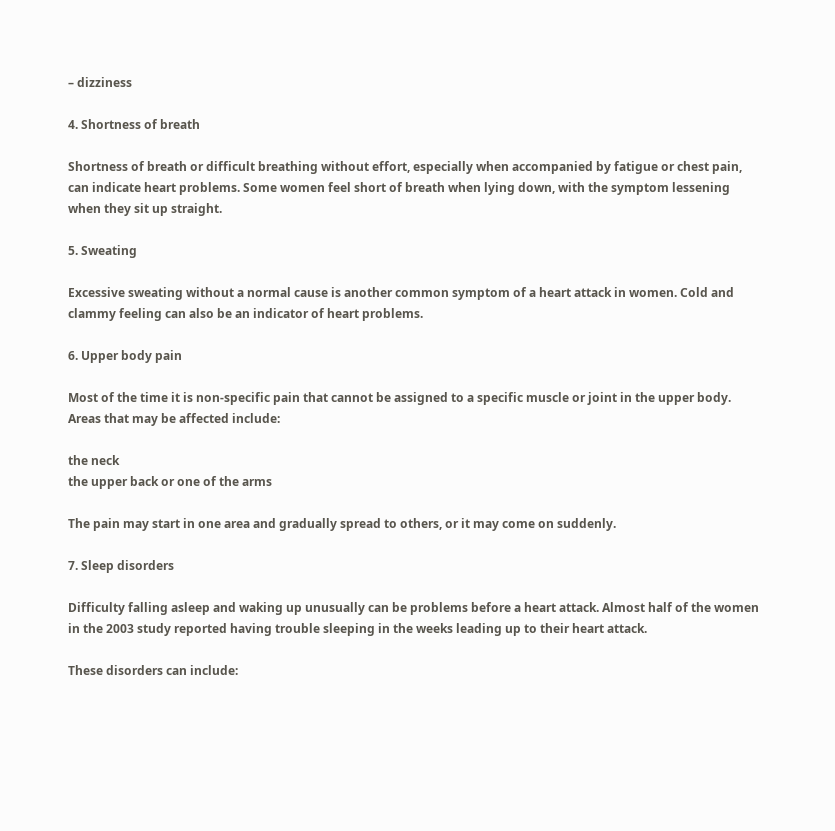– dizziness

4. Shortness of breath

Shortness of breath or difficult breathing without effort, especially when accompanied by fatigue or chest pain, can indicate heart problems. Some women feel short of breath when lying down, with the symptom lessening when they sit up straight.

5. Sweating

Excessive sweating without a normal cause is another common symptom of a heart attack in women. Cold and clammy feeling can also be an indicator of heart problems.

6. Upper body pain

Most of the time it is non-specific pain that cannot be assigned to a specific muscle or joint in the upper body. Areas that may be affected include:

the neck
the upper back or one of the arms

The pain may start in one area and gradually spread to others, or it may come on suddenly.

7. Sleep disorders

Difficulty falling asleep and waking up unusually can be problems before a heart attack. Almost half of the women in the 2003 study reported having trouble sleeping in the weeks leading up to their heart attack.

These disorders can include: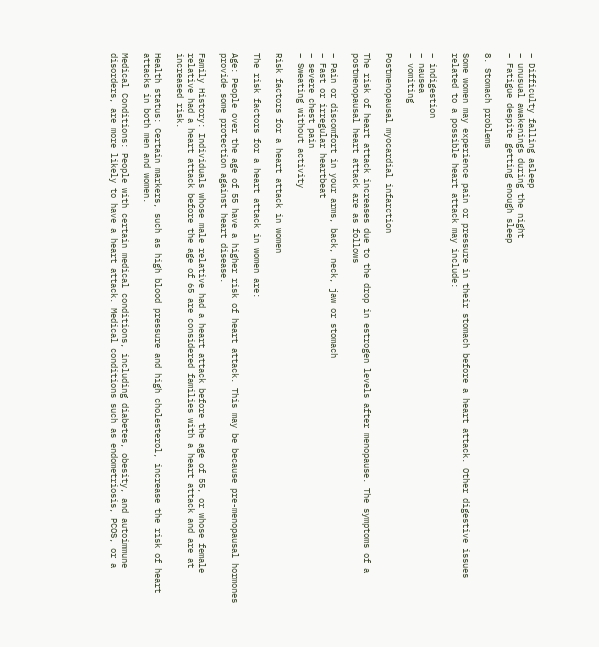– Difficulty falling asleep
– unusual awakenings during the night
– Fatigue despite getting enough sleep

8. Stomach problems

Some women may experience pain or pressure in their stomach before a heart attack. Other digestive issues related to a possible heart attack may include:

– indigestion
– nausea
– vomiting

Postmenopausal myocardial infarction

The risk of heart attack increases due to the drop in estrogen levels after menopause. The symptoms of a postmenopausal heart attack are as follows

– Pain or discomfort in your arms, back, neck, jaw or stomach
– Fast or irregular heartbeat
– severe chest pain
– Sweating without activity

Risk factors for a heart attack in women

The risk factors for a heart attack in women are:

Age: People over the age of 55 have a higher risk of heart attack. This may be because pre-menopausal hormones provide some protection against heart disease.

Family History: Individuals whose male relative had a heart attack before the age of 55, or whose female relative had a heart attack before the age of 65 are considered families with a heart attack and are at increased risk.

Health status: Certain markers, such as high blood pressure and high cholesterol, increase the risk of heart attacks in both men and women.

Medical Conditions: People with certain medical conditions, including diabetes, obesity, and autoimmune disorders, are more likely to have a heart attack. Medical conditions such as endometriosis, PCOS, or a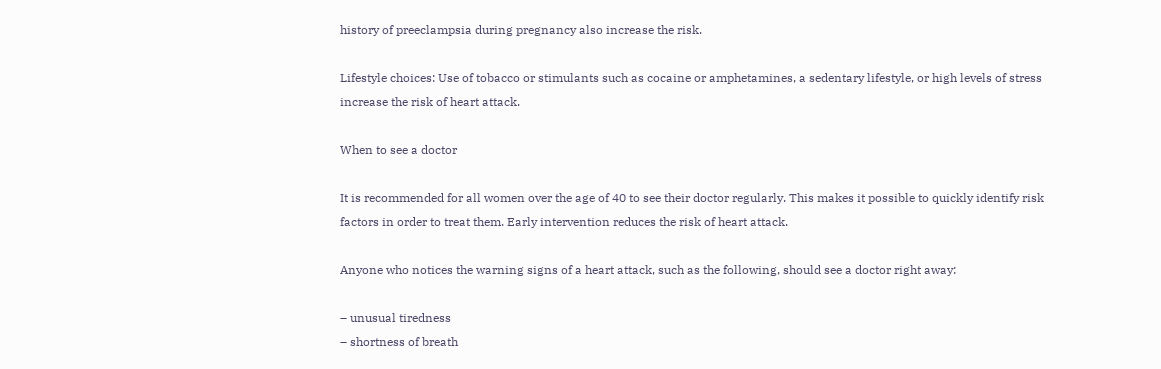history of preeclampsia during pregnancy also increase the risk.

Lifestyle choices: Use of tobacco or stimulants such as cocaine or amphetamines, a sedentary lifestyle, or high levels of stress increase the risk of heart attack.

When to see a doctor

It is recommended for all women over the age of 40 to see their doctor regularly. This makes it possible to quickly identify risk factors in order to treat them. Early intervention reduces the risk of heart attack.

Anyone who notices the warning signs of a heart attack, such as the following, should see a doctor right away:

– unusual tiredness
– shortness of breath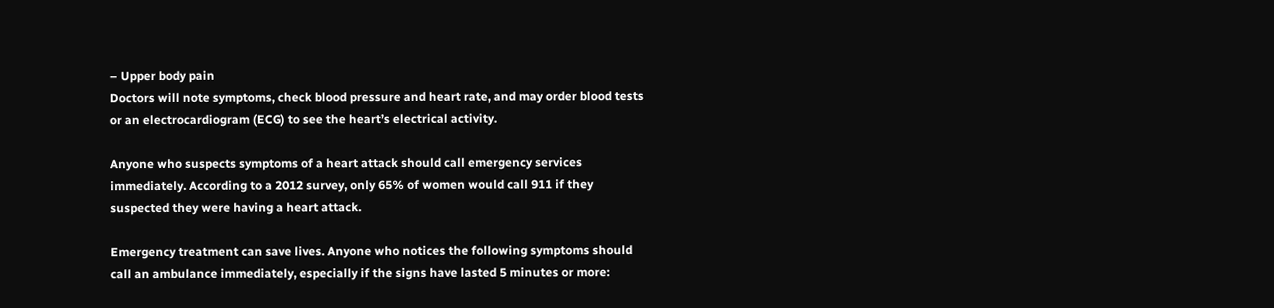– Upper body pain
Doctors will note symptoms, check blood pressure and heart rate, and may order blood tests or an electrocardiogram (ECG) to see the heart’s electrical activity.

Anyone who suspects symptoms of a heart attack should call emergency services immediately. According to a 2012 survey, only 65% of women would call 911 if they suspected they were having a heart attack.

Emergency treatment can save lives. Anyone who notices the following symptoms should call an ambulance immediately, especially if the signs have lasted 5 minutes or more: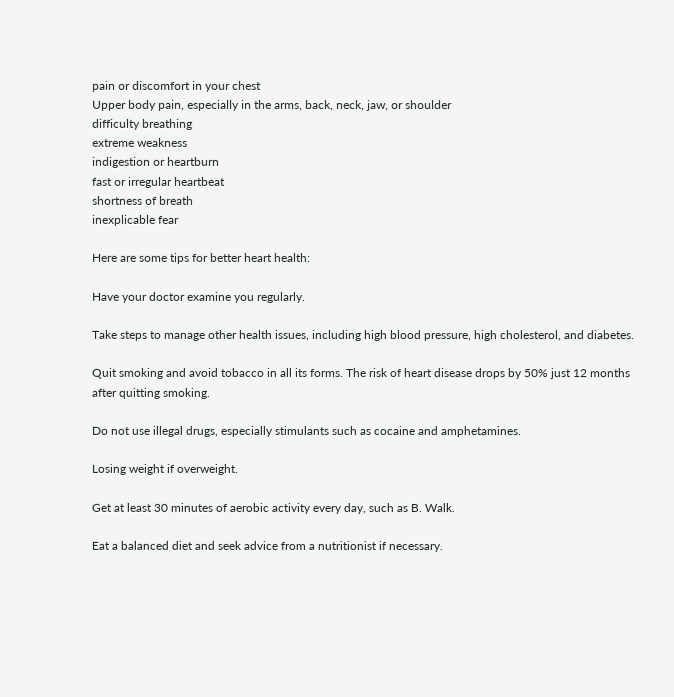pain or discomfort in your chest
Upper body pain, especially in the arms, back, neck, jaw, or shoulder
difficulty breathing
extreme weakness
indigestion or heartburn
fast or irregular heartbeat
shortness of breath
inexplicable fear

Here are some tips for better heart health:

Have your doctor examine you regularly.

Take steps to manage other health issues, including high blood pressure, high cholesterol, and diabetes.

Quit smoking and avoid tobacco in all its forms. The risk of heart disease drops by 50% just 12 months after quitting smoking.

Do not use illegal drugs, especially stimulants such as cocaine and amphetamines.

Losing weight if overweight.

Get at least 30 minutes of aerobic activity every day, such as B. Walk.

Eat a balanced diet and seek advice from a nutritionist if necessary.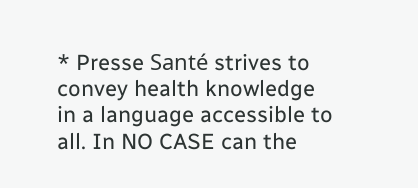* Presse Santé strives to convey health knowledge in a language accessible to all. In NO CASE can the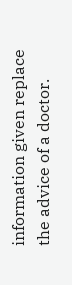information given replace the advice of a doctor.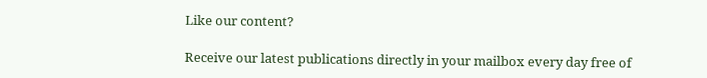Like our content?

Receive our latest publications directly in your mailbox every day free of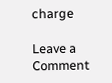charge

Leave a Comment